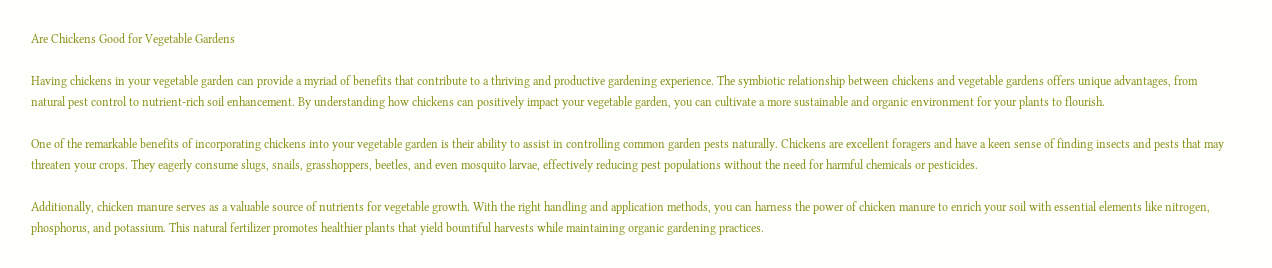Are Chickens Good for Vegetable Gardens

Having chickens in your vegetable garden can provide a myriad of benefits that contribute to a thriving and productive gardening experience. The symbiotic relationship between chickens and vegetable gardens offers unique advantages, from natural pest control to nutrient-rich soil enhancement. By understanding how chickens can positively impact your vegetable garden, you can cultivate a more sustainable and organic environment for your plants to flourish.

One of the remarkable benefits of incorporating chickens into your vegetable garden is their ability to assist in controlling common garden pests naturally. Chickens are excellent foragers and have a keen sense of finding insects and pests that may threaten your crops. They eagerly consume slugs, snails, grasshoppers, beetles, and even mosquito larvae, effectively reducing pest populations without the need for harmful chemicals or pesticides.

Additionally, chicken manure serves as a valuable source of nutrients for vegetable growth. With the right handling and application methods, you can harness the power of chicken manure to enrich your soil with essential elements like nitrogen, phosphorus, and potassium. This natural fertilizer promotes healthier plants that yield bountiful harvests while maintaining organic gardening practices.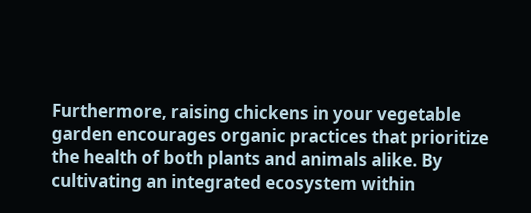Furthermore, raising chickens in your vegetable garden encourages organic practices that prioritize the health of both plants and animals alike. By cultivating an integrated ecosystem within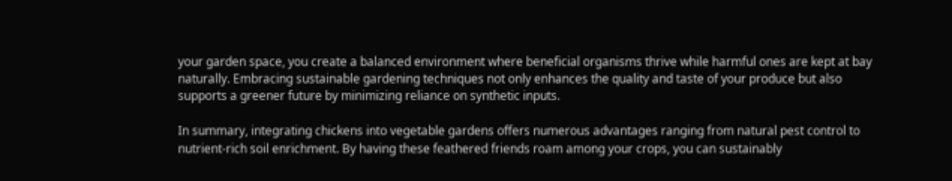your garden space, you create a balanced environment where beneficial organisms thrive while harmful ones are kept at bay naturally. Embracing sustainable gardening techniques not only enhances the quality and taste of your produce but also supports a greener future by minimizing reliance on synthetic inputs.

In summary, integrating chickens into vegetable gardens offers numerous advantages ranging from natural pest control to nutrient-rich soil enrichment. By having these feathered friends roam among your crops, you can sustainably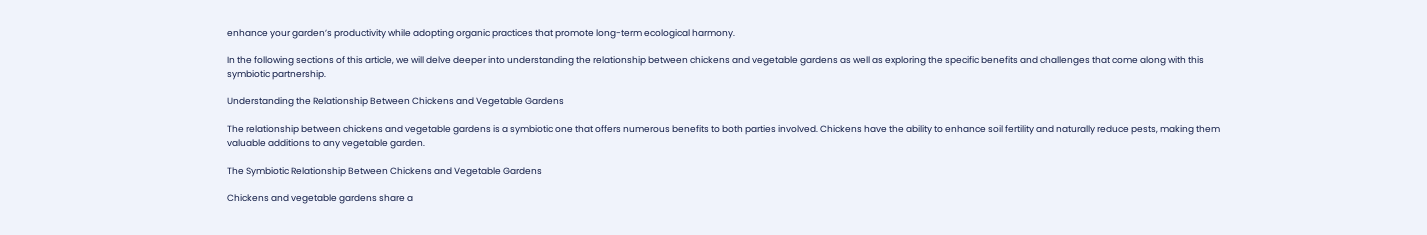enhance your garden’s productivity while adopting organic practices that promote long-term ecological harmony.

In the following sections of this article, we will delve deeper into understanding the relationship between chickens and vegetable gardens as well as exploring the specific benefits and challenges that come along with this symbiotic partnership.

Understanding the Relationship Between Chickens and Vegetable Gardens

The relationship between chickens and vegetable gardens is a symbiotic one that offers numerous benefits to both parties involved. Chickens have the ability to enhance soil fertility and naturally reduce pests, making them valuable additions to any vegetable garden.

The Symbiotic Relationship Between Chickens and Vegetable Gardens

Chickens and vegetable gardens share a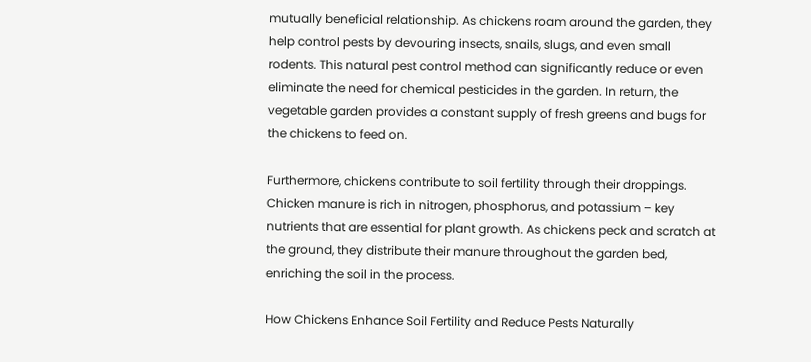mutually beneficial relationship. As chickens roam around the garden, they help control pests by devouring insects, snails, slugs, and even small rodents. This natural pest control method can significantly reduce or even eliminate the need for chemical pesticides in the garden. In return, the vegetable garden provides a constant supply of fresh greens and bugs for the chickens to feed on.

Furthermore, chickens contribute to soil fertility through their droppings. Chicken manure is rich in nitrogen, phosphorus, and potassium – key nutrients that are essential for plant growth. As chickens peck and scratch at the ground, they distribute their manure throughout the garden bed, enriching the soil in the process.

How Chickens Enhance Soil Fertility and Reduce Pests Naturally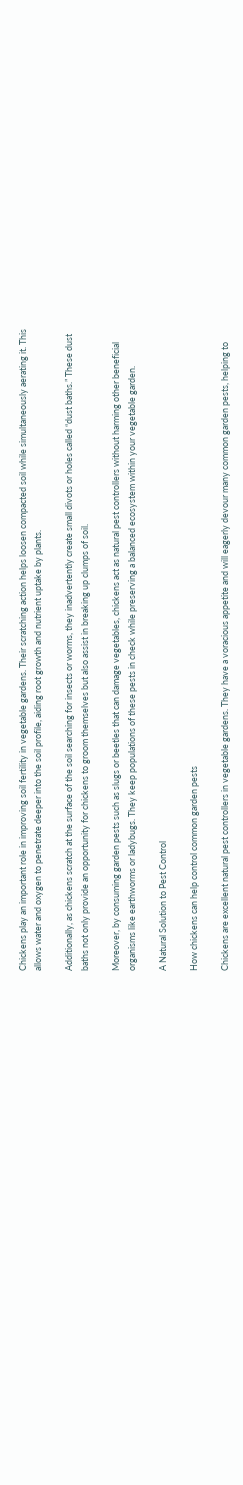Chickens play an important role in improving soil fertility in vegetable gardens. Their scratching action helps loosen compacted soil while simultaneously aerating it. This allows water and oxygen to penetrate deeper into the soil profile, aiding root growth and nutrient uptake by plants.

Additionally, as chickens scratch at the surface of the soil searching for insects or worms, they inadvertently create small divots or holes called “dust baths.” These dust baths not only provide an opportunity for chickens to groom themselves but also assist in breaking up clumps of soil.

Moreover, by consuming garden pests such as slugs or beetles that can damage vegetables, chickens act as natural pest controllers without harming other beneficial organisms like earthworms or ladybugs. They keep populations of these pests in check while preserving a balanced ecosystem within your vegetable garden.

A Natural Solution to Pest Control

How chickens can help control common garden pests

Chickens are excellent natural pest controllers in vegetable gardens. They have a voracious appetite and will eagerly devour many common garden pests, helping to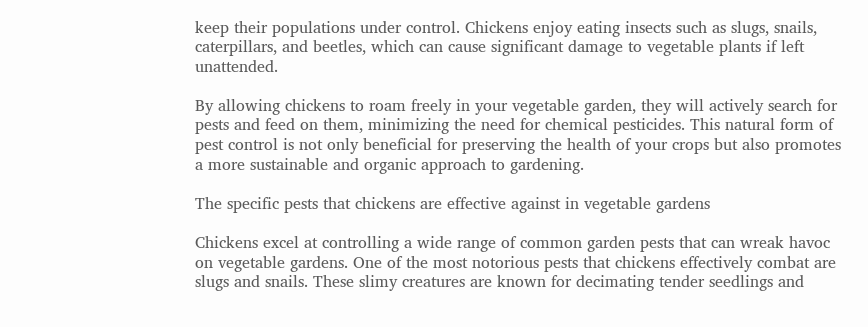keep their populations under control. Chickens enjoy eating insects such as slugs, snails, caterpillars, and beetles, which can cause significant damage to vegetable plants if left unattended.

By allowing chickens to roam freely in your vegetable garden, they will actively search for pests and feed on them, minimizing the need for chemical pesticides. This natural form of pest control is not only beneficial for preserving the health of your crops but also promotes a more sustainable and organic approach to gardening.

The specific pests that chickens are effective against in vegetable gardens

Chickens excel at controlling a wide range of common garden pests that can wreak havoc on vegetable gardens. One of the most notorious pests that chickens effectively combat are slugs and snails. These slimy creatures are known for decimating tender seedlings and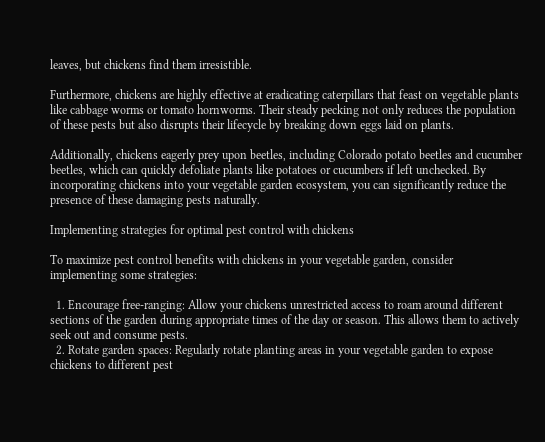leaves, but chickens find them irresistible.

Furthermore, chickens are highly effective at eradicating caterpillars that feast on vegetable plants like cabbage worms or tomato hornworms. Their steady pecking not only reduces the population of these pests but also disrupts their lifecycle by breaking down eggs laid on plants.

Additionally, chickens eagerly prey upon beetles, including Colorado potato beetles and cucumber beetles, which can quickly defoliate plants like potatoes or cucumbers if left unchecked. By incorporating chickens into your vegetable garden ecosystem, you can significantly reduce the presence of these damaging pests naturally.

Implementing strategies for optimal pest control with chickens

To maximize pest control benefits with chickens in your vegetable garden, consider implementing some strategies:

  1. Encourage free-ranging: Allow your chickens unrestricted access to roam around different sections of the garden during appropriate times of the day or season. This allows them to actively seek out and consume pests.
  2. Rotate garden spaces: Regularly rotate planting areas in your vegetable garden to expose chickens to different pest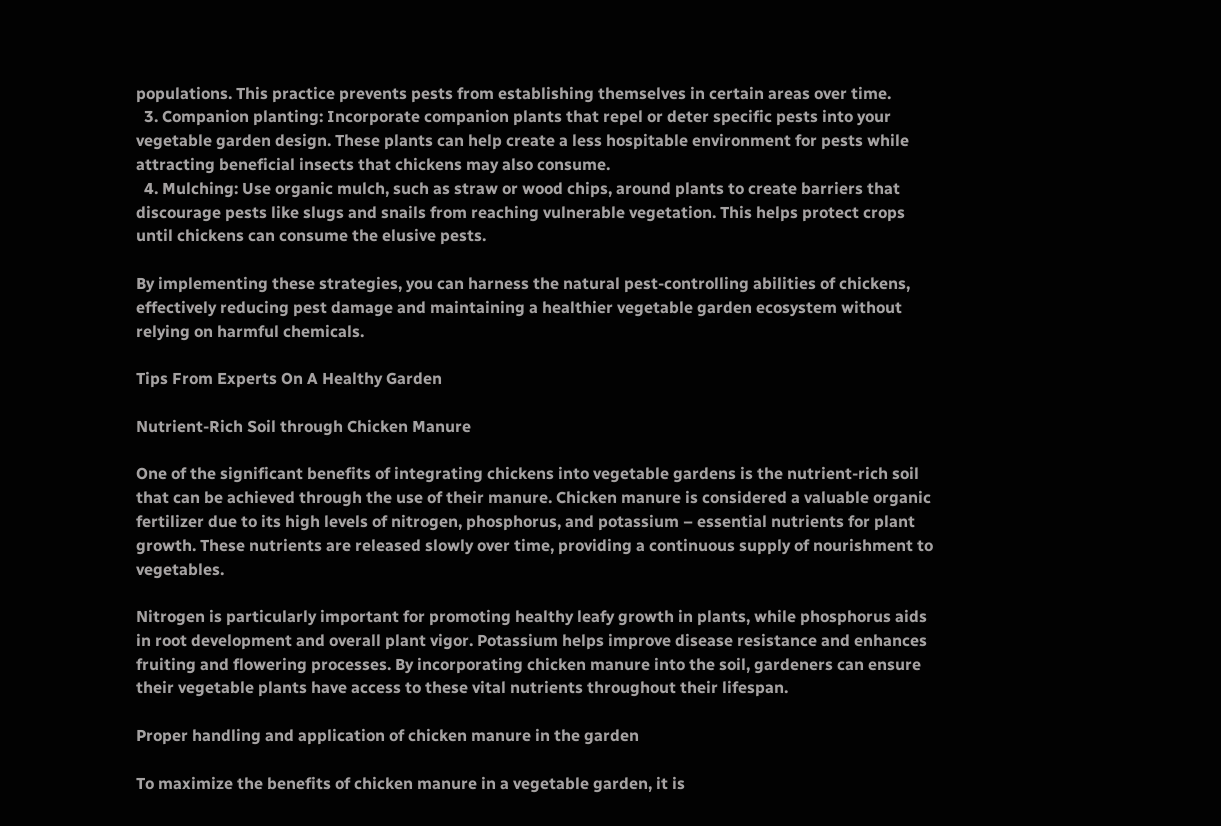populations. This practice prevents pests from establishing themselves in certain areas over time.
  3. Companion planting: Incorporate companion plants that repel or deter specific pests into your vegetable garden design. These plants can help create a less hospitable environment for pests while attracting beneficial insects that chickens may also consume.
  4. Mulching: Use organic mulch, such as straw or wood chips, around plants to create barriers that discourage pests like slugs and snails from reaching vulnerable vegetation. This helps protect crops until chickens can consume the elusive pests.

By implementing these strategies, you can harness the natural pest-controlling abilities of chickens, effectively reducing pest damage and maintaining a healthier vegetable garden ecosystem without relying on harmful chemicals.

Tips From Experts On A Healthy Garden

Nutrient-Rich Soil through Chicken Manure

One of the significant benefits of integrating chickens into vegetable gardens is the nutrient-rich soil that can be achieved through the use of their manure. Chicken manure is considered a valuable organic fertilizer due to its high levels of nitrogen, phosphorus, and potassium – essential nutrients for plant growth. These nutrients are released slowly over time, providing a continuous supply of nourishment to vegetables.

Nitrogen is particularly important for promoting healthy leafy growth in plants, while phosphorus aids in root development and overall plant vigor. Potassium helps improve disease resistance and enhances fruiting and flowering processes. By incorporating chicken manure into the soil, gardeners can ensure their vegetable plants have access to these vital nutrients throughout their lifespan.

Proper handling and application of chicken manure in the garden

To maximize the benefits of chicken manure in a vegetable garden, it is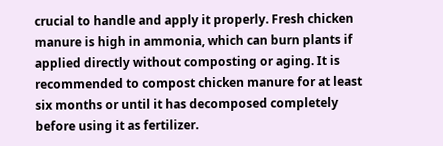crucial to handle and apply it properly. Fresh chicken manure is high in ammonia, which can burn plants if applied directly without composting or aging. It is recommended to compost chicken manure for at least six months or until it has decomposed completely before using it as fertilizer.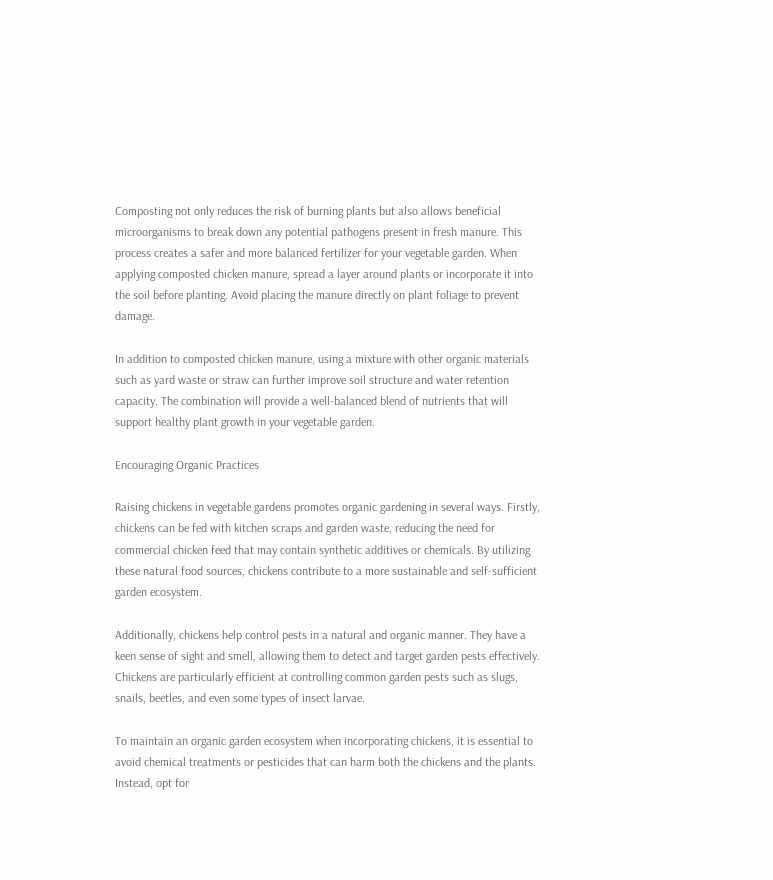Composting not only reduces the risk of burning plants but also allows beneficial microorganisms to break down any potential pathogens present in fresh manure. This process creates a safer and more balanced fertilizer for your vegetable garden. When applying composted chicken manure, spread a layer around plants or incorporate it into the soil before planting. Avoid placing the manure directly on plant foliage to prevent damage.

In addition to composted chicken manure, using a mixture with other organic materials such as yard waste or straw can further improve soil structure and water retention capacity. The combination will provide a well-balanced blend of nutrients that will support healthy plant growth in your vegetable garden.

Encouraging Organic Practices

Raising chickens in vegetable gardens promotes organic gardening in several ways. Firstly, chickens can be fed with kitchen scraps and garden waste, reducing the need for commercial chicken feed that may contain synthetic additives or chemicals. By utilizing these natural food sources, chickens contribute to a more sustainable and self-sufficient garden ecosystem.

Additionally, chickens help control pests in a natural and organic manner. They have a keen sense of sight and smell, allowing them to detect and target garden pests effectively. Chickens are particularly efficient at controlling common garden pests such as slugs, snails, beetles, and even some types of insect larvae.

To maintain an organic garden ecosystem when incorporating chickens, it is essential to avoid chemical treatments or pesticides that can harm both the chickens and the plants. Instead, opt for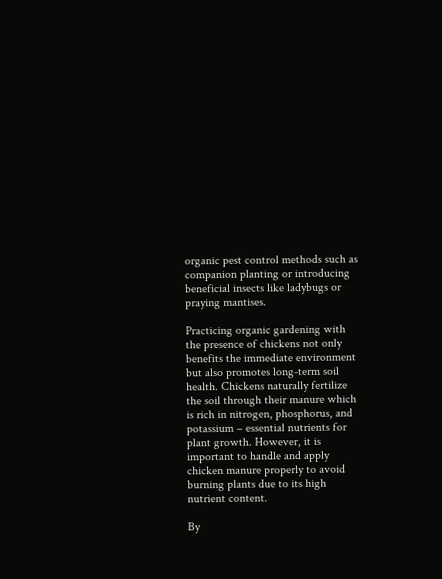organic pest control methods such as companion planting or introducing beneficial insects like ladybugs or praying mantises.

Practicing organic gardening with the presence of chickens not only benefits the immediate environment but also promotes long-term soil health. Chickens naturally fertilize the soil through their manure which is rich in nitrogen, phosphorus, and potassium – essential nutrients for plant growth. However, it is important to handle and apply chicken manure properly to avoid burning plants due to its high nutrient content.

By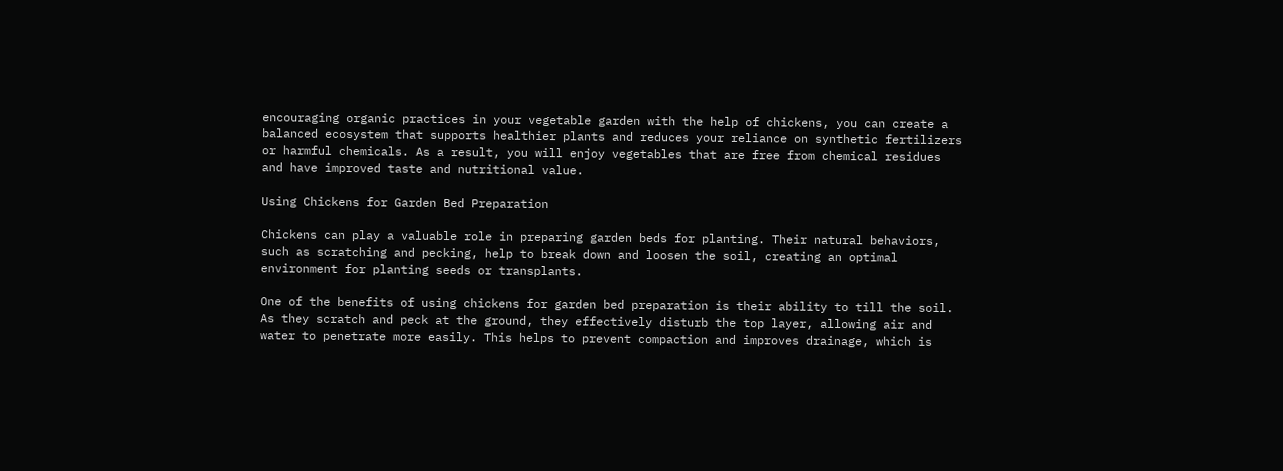encouraging organic practices in your vegetable garden with the help of chickens, you can create a balanced ecosystem that supports healthier plants and reduces your reliance on synthetic fertilizers or harmful chemicals. As a result, you will enjoy vegetables that are free from chemical residues and have improved taste and nutritional value.

Using Chickens for Garden Bed Preparation

Chickens can play a valuable role in preparing garden beds for planting. Their natural behaviors, such as scratching and pecking, help to break down and loosen the soil, creating an optimal environment for planting seeds or transplants.

One of the benefits of using chickens for garden bed preparation is their ability to till the soil. As they scratch and peck at the ground, they effectively disturb the top layer, allowing air and water to penetrate more easily. This helps to prevent compaction and improves drainage, which is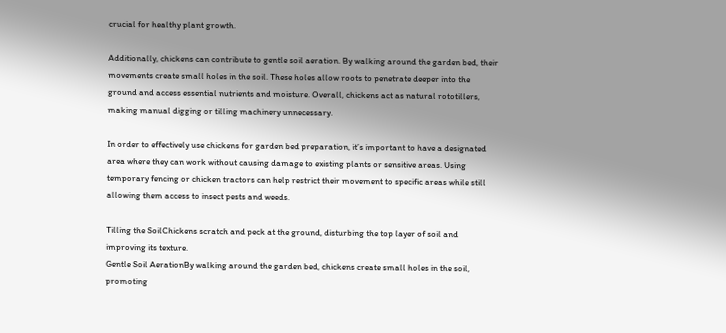crucial for healthy plant growth.

Additionally, chickens can contribute to gentle soil aeration. By walking around the garden bed, their movements create small holes in the soil. These holes allow roots to penetrate deeper into the ground and access essential nutrients and moisture. Overall, chickens act as natural rototillers, making manual digging or tilling machinery unnecessary.

In order to effectively use chickens for garden bed preparation, it’s important to have a designated area where they can work without causing damage to existing plants or sensitive areas. Using temporary fencing or chicken tractors can help restrict their movement to specific areas while still allowing them access to insect pests and weeds.

Tilling the SoilChickens scratch and peck at the ground, disturbing the top layer of soil and improving its texture.
Gentle Soil AerationBy walking around the garden bed, chickens create small holes in the soil, promoting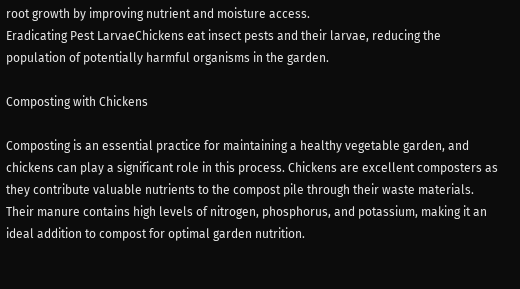root growth by improving nutrient and moisture access.
Eradicating Pest LarvaeChickens eat insect pests and their larvae, reducing the population of potentially harmful organisms in the garden.

Composting with Chickens

Composting is an essential practice for maintaining a healthy vegetable garden, and chickens can play a significant role in this process. Chickens are excellent composters as they contribute valuable nutrients to the compost pile through their waste materials. Their manure contains high levels of nitrogen, phosphorus, and potassium, making it an ideal addition to compost for optimal garden nutrition.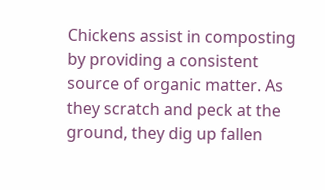Chickens assist in composting by providing a consistent source of organic matter. As they scratch and peck at the ground, they dig up fallen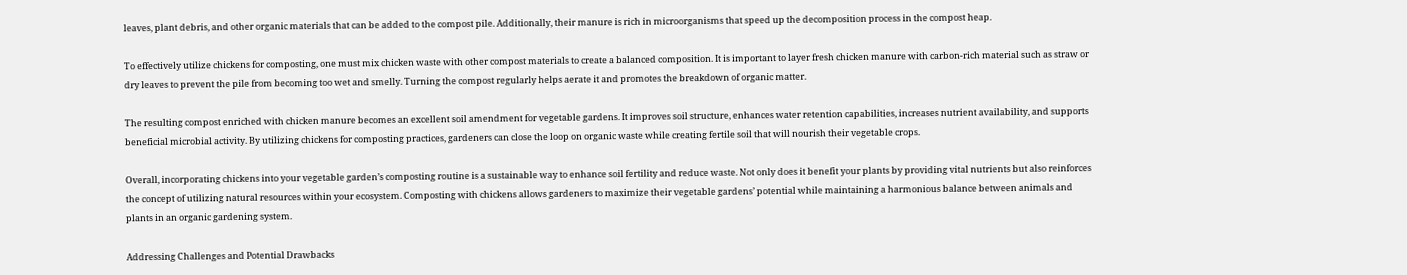leaves, plant debris, and other organic materials that can be added to the compost pile. Additionally, their manure is rich in microorganisms that speed up the decomposition process in the compost heap.

To effectively utilize chickens for composting, one must mix chicken waste with other compost materials to create a balanced composition. It is important to layer fresh chicken manure with carbon-rich material such as straw or dry leaves to prevent the pile from becoming too wet and smelly. Turning the compost regularly helps aerate it and promotes the breakdown of organic matter.

The resulting compost enriched with chicken manure becomes an excellent soil amendment for vegetable gardens. It improves soil structure, enhances water retention capabilities, increases nutrient availability, and supports beneficial microbial activity. By utilizing chickens for composting practices, gardeners can close the loop on organic waste while creating fertile soil that will nourish their vegetable crops.

Overall, incorporating chickens into your vegetable garden’s composting routine is a sustainable way to enhance soil fertility and reduce waste. Not only does it benefit your plants by providing vital nutrients but also reinforces the concept of utilizing natural resources within your ecosystem. Composting with chickens allows gardeners to maximize their vegetable gardens’ potential while maintaining a harmonious balance between animals and plants in an organic gardening system.

Addressing Challenges and Potential Drawbacks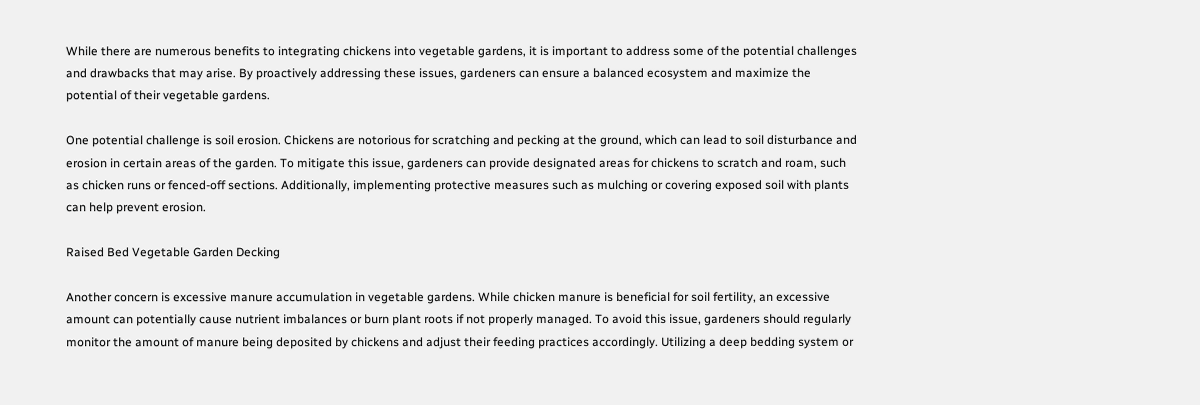While there are numerous benefits to integrating chickens into vegetable gardens, it is important to address some of the potential challenges and drawbacks that may arise. By proactively addressing these issues, gardeners can ensure a balanced ecosystem and maximize the potential of their vegetable gardens.

One potential challenge is soil erosion. Chickens are notorious for scratching and pecking at the ground, which can lead to soil disturbance and erosion in certain areas of the garden. To mitigate this issue, gardeners can provide designated areas for chickens to scratch and roam, such as chicken runs or fenced-off sections. Additionally, implementing protective measures such as mulching or covering exposed soil with plants can help prevent erosion.

Raised Bed Vegetable Garden Decking

Another concern is excessive manure accumulation in vegetable gardens. While chicken manure is beneficial for soil fertility, an excessive amount can potentially cause nutrient imbalances or burn plant roots if not properly managed. To avoid this issue, gardeners should regularly monitor the amount of manure being deposited by chickens and adjust their feeding practices accordingly. Utilizing a deep bedding system or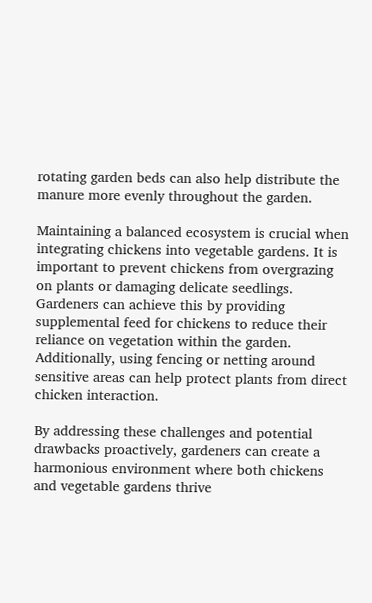rotating garden beds can also help distribute the manure more evenly throughout the garden.

Maintaining a balanced ecosystem is crucial when integrating chickens into vegetable gardens. It is important to prevent chickens from overgrazing on plants or damaging delicate seedlings. Gardeners can achieve this by providing supplemental feed for chickens to reduce their reliance on vegetation within the garden. Additionally, using fencing or netting around sensitive areas can help protect plants from direct chicken interaction.

By addressing these challenges and potential drawbacks proactively, gardeners can create a harmonious environment where both chickens and vegetable gardens thrive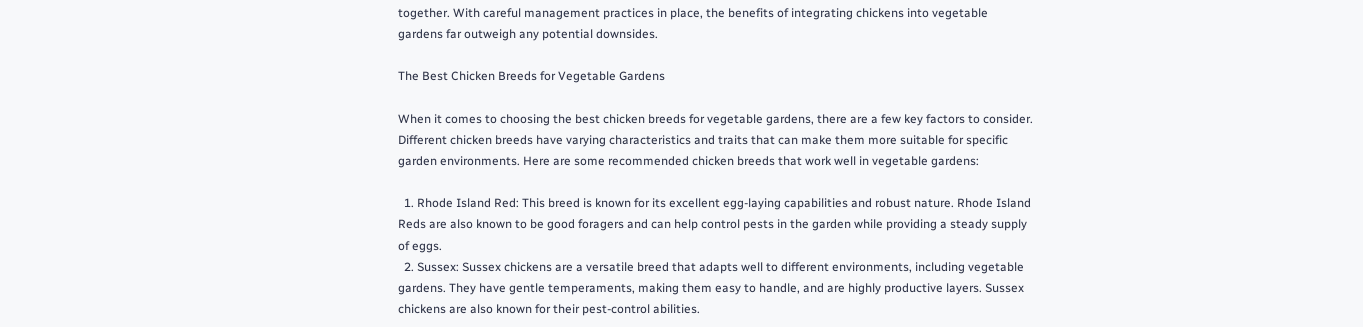together. With careful management practices in place, the benefits of integrating chickens into vegetable gardens far outweigh any potential downsides.

The Best Chicken Breeds for Vegetable Gardens

When it comes to choosing the best chicken breeds for vegetable gardens, there are a few key factors to consider. Different chicken breeds have varying characteristics and traits that can make them more suitable for specific garden environments. Here are some recommended chicken breeds that work well in vegetable gardens:

  1. Rhode Island Red: This breed is known for its excellent egg-laying capabilities and robust nature. Rhode Island Reds are also known to be good foragers and can help control pests in the garden while providing a steady supply of eggs.
  2. Sussex: Sussex chickens are a versatile breed that adapts well to different environments, including vegetable gardens. They have gentle temperaments, making them easy to handle, and are highly productive layers. Sussex chickens are also known for their pest-control abilities.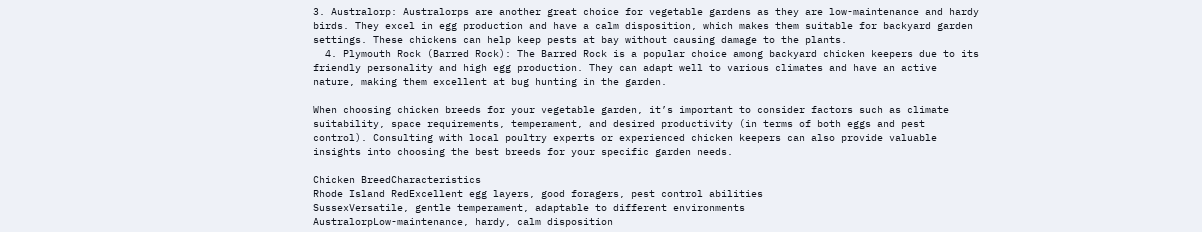3. Australorp: Australorps are another great choice for vegetable gardens as they are low-maintenance and hardy birds. They excel in egg production and have a calm disposition, which makes them suitable for backyard garden settings. These chickens can help keep pests at bay without causing damage to the plants.
  4. Plymouth Rock (Barred Rock): The Barred Rock is a popular choice among backyard chicken keepers due to its friendly personality and high egg production. They can adapt well to various climates and have an active nature, making them excellent at bug hunting in the garden.

When choosing chicken breeds for your vegetable garden, it’s important to consider factors such as climate suitability, space requirements, temperament, and desired productivity (in terms of both eggs and pest control). Consulting with local poultry experts or experienced chicken keepers can also provide valuable insights into choosing the best breeds for your specific garden needs.

Chicken BreedCharacteristics
Rhode Island RedExcellent egg layers, good foragers, pest control abilities
SussexVersatile, gentle temperament, adaptable to different environments
AustralorpLow-maintenance, hardy, calm disposition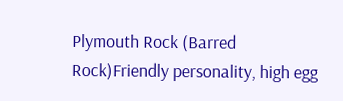Plymouth Rock (Barred Rock)Friendly personality, high egg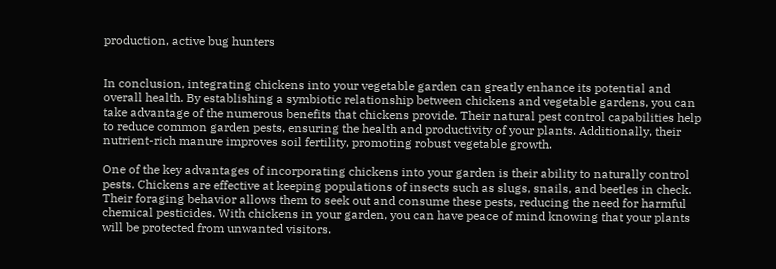production, active bug hunters


In conclusion, integrating chickens into your vegetable garden can greatly enhance its potential and overall health. By establishing a symbiotic relationship between chickens and vegetable gardens, you can take advantage of the numerous benefits that chickens provide. Their natural pest control capabilities help to reduce common garden pests, ensuring the health and productivity of your plants. Additionally, their nutrient-rich manure improves soil fertility, promoting robust vegetable growth.

One of the key advantages of incorporating chickens into your garden is their ability to naturally control pests. Chickens are effective at keeping populations of insects such as slugs, snails, and beetles in check. Their foraging behavior allows them to seek out and consume these pests, reducing the need for harmful chemical pesticides. With chickens in your garden, you can have peace of mind knowing that your plants will be protected from unwanted visitors.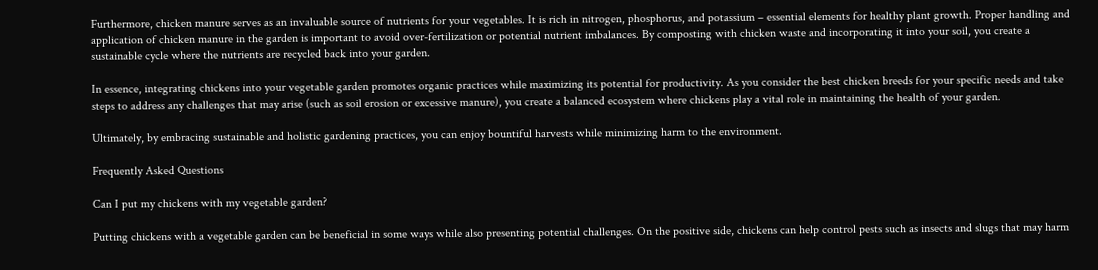Furthermore, chicken manure serves as an invaluable source of nutrients for your vegetables. It is rich in nitrogen, phosphorus, and potassium – essential elements for healthy plant growth. Proper handling and application of chicken manure in the garden is important to avoid over-fertilization or potential nutrient imbalances. By composting with chicken waste and incorporating it into your soil, you create a sustainable cycle where the nutrients are recycled back into your garden.

In essence, integrating chickens into your vegetable garden promotes organic practices while maximizing its potential for productivity. As you consider the best chicken breeds for your specific needs and take steps to address any challenges that may arise (such as soil erosion or excessive manure), you create a balanced ecosystem where chickens play a vital role in maintaining the health of your garden.

Ultimately, by embracing sustainable and holistic gardening practices, you can enjoy bountiful harvests while minimizing harm to the environment.

Frequently Asked Questions

Can I put my chickens with my vegetable garden?

Putting chickens with a vegetable garden can be beneficial in some ways while also presenting potential challenges. On the positive side, chickens can help control pests such as insects and slugs that may harm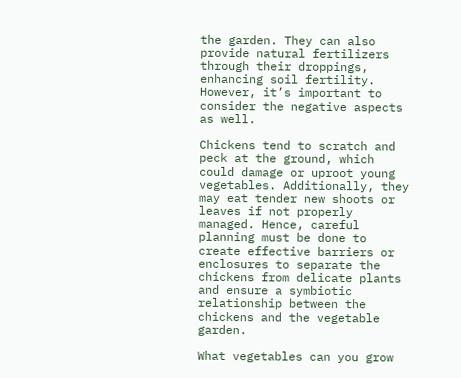the garden. They can also provide natural fertilizers through their droppings, enhancing soil fertility. However, it’s important to consider the negative aspects as well.

Chickens tend to scratch and peck at the ground, which could damage or uproot young vegetables. Additionally, they may eat tender new shoots or leaves if not properly managed. Hence, careful planning must be done to create effective barriers or enclosures to separate the chickens from delicate plants and ensure a symbiotic relationship between the chickens and the vegetable garden.

What vegetables can you grow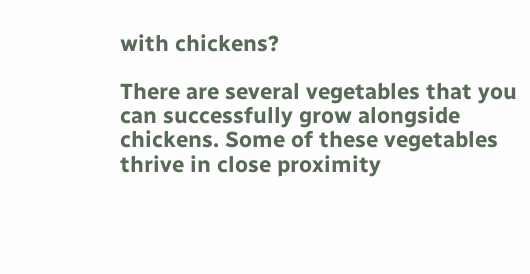with chickens?

There are several vegetables that you can successfully grow alongside chickens. Some of these vegetables thrive in close proximity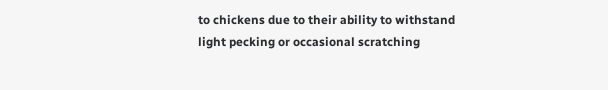to chickens due to their ability to withstand light pecking or occasional scratching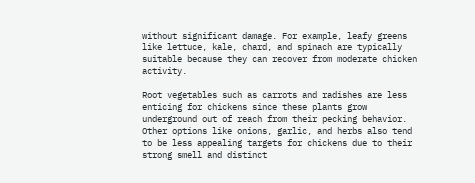without significant damage. For example, leafy greens like lettuce, kale, chard, and spinach are typically suitable because they can recover from moderate chicken activity.

Root vegetables such as carrots and radishes are less enticing for chickens since these plants grow underground out of reach from their pecking behavior. Other options like onions, garlic, and herbs also tend to be less appealing targets for chickens due to their strong smell and distinct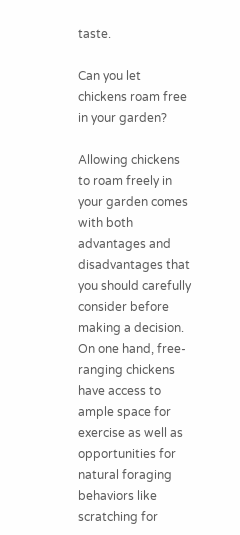taste.

Can you let chickens roam free in your garden?

Allowing chickens to roam freely in your garden comes with both advantages and disadvantages that you should carefully consider before making a decision. On one hand, free-ranging chickens have access to ample space for exercise as well as opportunities for natural foraging behaviors like scratching for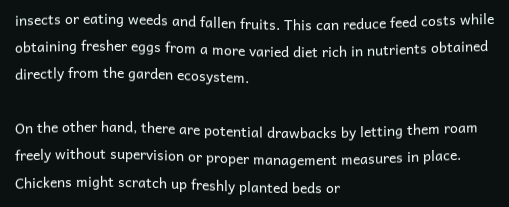insects or eating weeds and fallen fruits. This can reduce feed costs while obtaining fresher eggs from a more varied diet rich in nutrients obtained directly from the garden ecosystem.

On the other hand, there are potential drawbacks by letting them roam freely without supervision or proper management measures in place. Chickens might scratch up freshly planted beds or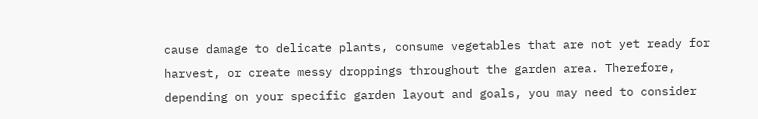cause damage to delicate plants, consume vegetables that are not yet ready for harvest, or create messy droppings throughout the garden area. Therefore, depending on your specific garden layout and goals, you may need to consider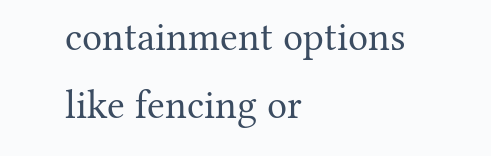containment options like fencing or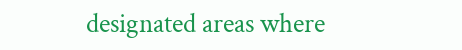designated areas where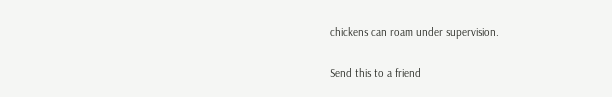chickens can roam under supervision.

Send this to a friend